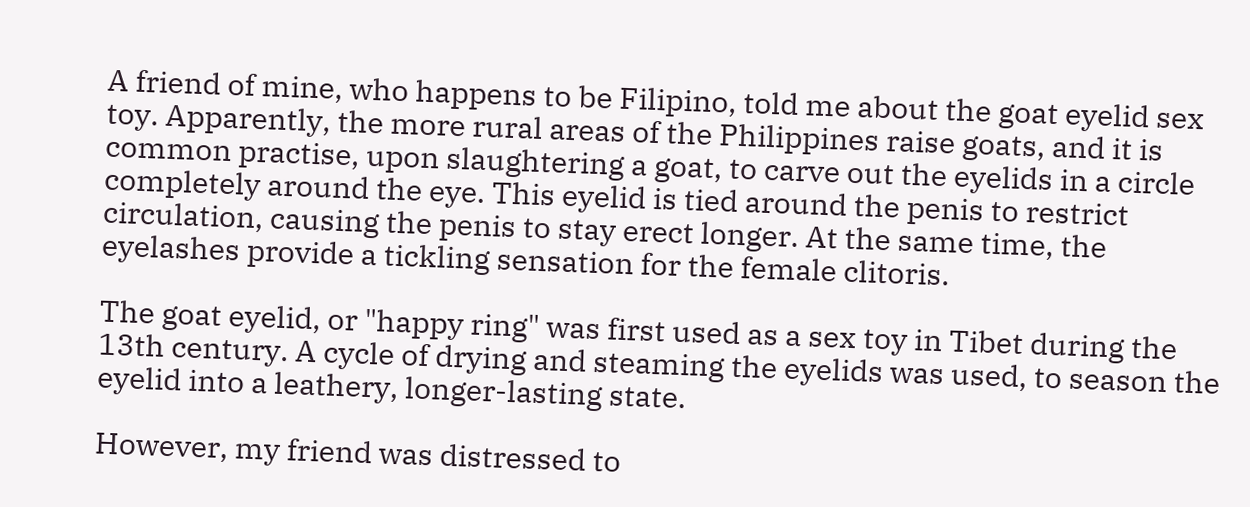A friend of mine, who happens to be Filipino, told me about the goat eyelid sex toy. Apparently, the more rural areas of the Philippines raise goats, and it is common practise, upon slaughtering a goat, to carve out the eyelids in a circle completely around the eye. This eyelid is tied around the penis to restrict circulation, causing the penis to stay erect longer. At the same time, the eyelashes provide a tickling sensation for the female clitoris.

The goat eyelid, or "happy ring" was first used as a sex toy in Tibet during the 13th century. A cycle of drying and steaming the eyelids was used, to season the eyelid into a leathery, longer-lasting state.

However, my friend was distressed to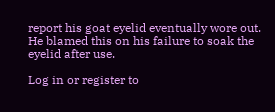report his goat eyelid eventually wore out. He blamed this on his failure to soak the eyelid after use.

Log in or register to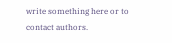write something here or to contact authors.